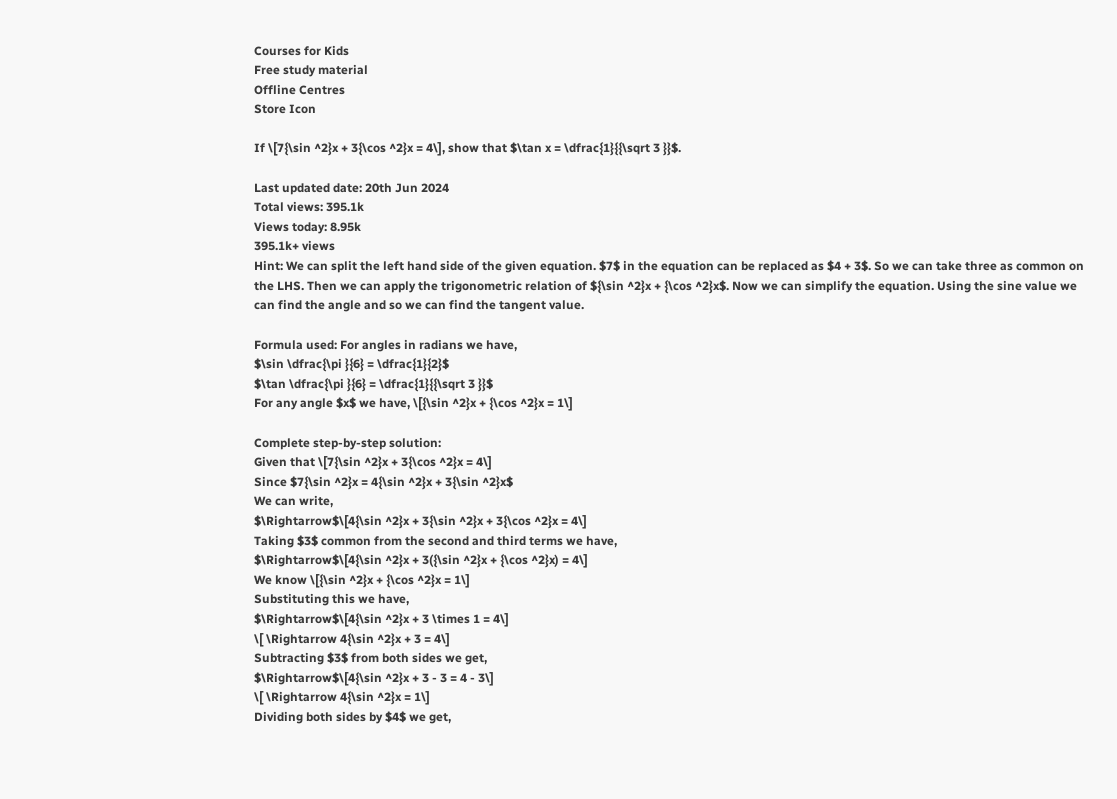Courses for Kids
Free study material
Offline Centres
Store Icon

If \[7{\sin ^2}x + 3{\cos ^2}x = 4\], show that $\tan x = \dfrac{1}{{\sqrt 3 }}$.

Last updated date: 20th Jun 2024
Total views: 395.1k
Views today: 8.95k
395.1k+ views
Hint: We can split the left hand side of the given equation. $7$ in the equation can be replaced as $4 + 3$. So we can take three as common on the LHS. Then we can apply the trigonometric relation of ${\sin ^2}x + {\cos ^2}x$. Now we can simplify the equation. Using the sine value we can find the angle and so we can find the tangent value.

Formula used: For angles in radians we have,
$\sin \dfrac{\pi }{6} = \dfrac{1}{2}$
$\tan \dfrac{\pi }{6} = \dfrac{1}{{\sqrt 3 }}$
For any angle $x$ we have, \[{\sin ^2}x + {\cos ^2}x = 1\]

Complete step-by-step solution:
Given that \[7{\sin ^2}x + 3{\cos ^2}x = 4\]
Since $7{\sin ^2}x = 4{\sin ^2}x + 3{\sin ^2}x$
We can write,
$\Rightarrow$\[4{\sin ^2}x + 3{\sin ^2}x + 3{\cos ^2}x = 4\]
Taking $3$ common from the second and third terms we have,
$\Rightarrow$\[4{\sin ^2}x + 3({\sin ^2}x + {\cos ^2}x) = 4\]
We know \[{\sin ^2}x + {\cos ^2}x = 1\]
Substituting this we have,
$\Rightarrow$\[4{\sin ^2}x + 3 \times 1 = 4\]
\[ \Rightarrow 4{\sin ^2}x + 3 = 4\]
Subtracting $3$ from both sides we get,
$\Rightarrow$\[4{\sin ^2}x + 3 - 3 = 4 - 3\]
\[ \Rightarrow 4{\sin ^2}x = 1\]
Dividing both sides by $4$ we get,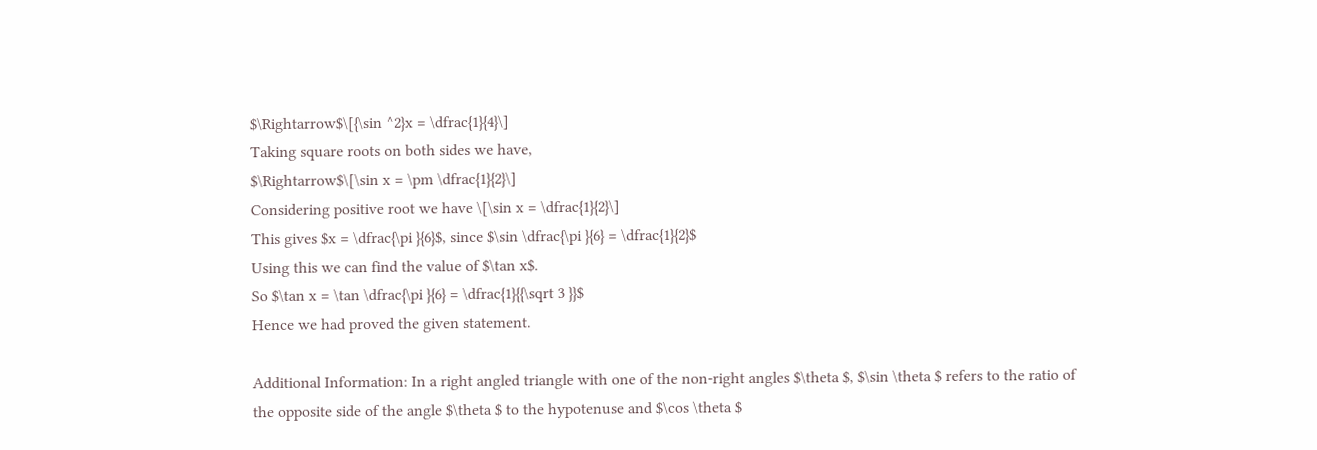$\Rightarrow$\[{\sin ^2}x = \dfrac{1}{4}\]
Taking square roots on both sides we have,
$\Rightarrow$\[\sin x = \pm \dfrac{1}{2}\]
Considering positive root we have \[\sin x = \dfrac{1}{2}\]
This gives $x = \dfrac{\pi }{6}$, since $\sin \dfrac{\pi }{6} = \dfrac{1}{2}$
Using this we can find the value of $\tan x$.
So $\tan x = \tan \dfrac{\pi }{6} = \dfrac{1}{{\sqrt 3 }}$
Hence we had proved the given statement.

Additional Information: In a right angled triangle with one of the non-right angles $\theta $, $\sin \theta $ refers to the ratio of the opposite side of the angle $\theta $ to the hypotenuse and $\cos \theta $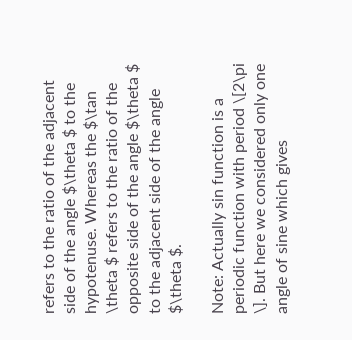refers to the ratio of the adjacent side of the angle $\theta $ to the hypotenuse. Whereas the $\tan \theta $ refers to the ratio of the opposite side of the angle $\theta $ to the adjacent side of the angle $\theta $.

Note: Actually sin function is a periodic function with period \[2\pi \]. But here we considered only one angle of sine which gives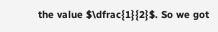the value $\dfrac{1}{2}$. So we got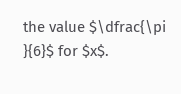the value $\dfrac{\pi }{6}$ for $x$.